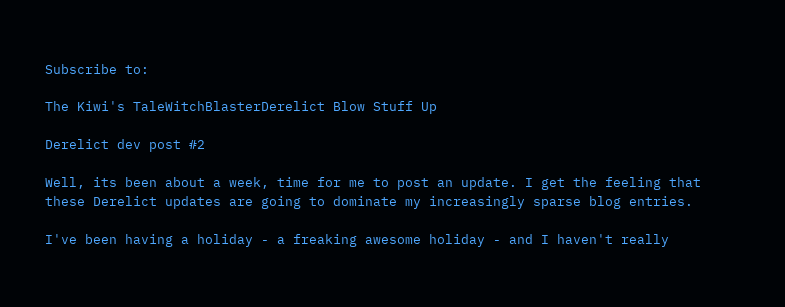Subscribe to:

The Kiwi's TaleWitchBlasterDerelict Blow Stuff Up

Derelict dev post #2

Well, its been about a week, time for me to post an update. I get the feeling that these Derelict updates are going to dominate my increasingly sparse blog entries.

I've been having a holiday - a freaking awesome holiday - and I haven't really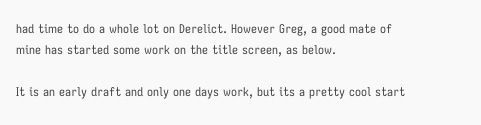had time to do a whole lot on Derelict. However Greg, a good mate of mine has started some work on the title screen, as below.

It is an early draft and only one days work, but its a pretty cool start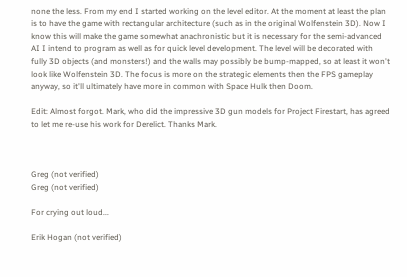none the less. From my end I started working on the level editor. At the moment at least the plan is to have the game with rectangular architecture (such as in the original Wolfenstein 3D). Now I know this will make the game somewhat anachronistic but it is necessary for the semi-advanced AI I intend to program as well as for quick level development. The level will be decorated with fully 3D objects (and monsters!) and the walls may possibly be bump-mapped, so at least it won't look like Wolfenstein 3D. The focus is more on the strategic elements then the FPS gameplay anyway, so it'll ultimately have more in common with Space Hulk then Doom.

Edit: Almost forgot. Mark, who did the impressive 3D gun models for Project Firestart, has agreed to let me re-use his work for Derelict. Thanks Mark.



Greg (not verified)
Greg (not verified)

For crying out loud...

Erik Hogan (not verified)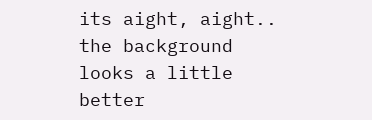its aight, aight.. the background looks a little better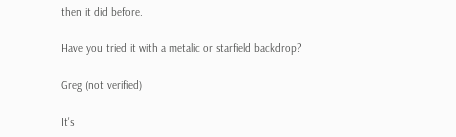then it did before.

Have you tried it with a metalic or starfield backdrop?

Greg (not verified)

It's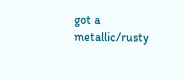got a metallic/rusty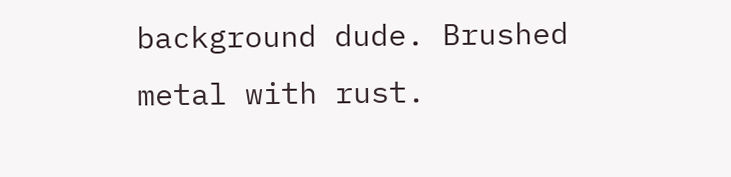background dude. Brushed metal with rust.